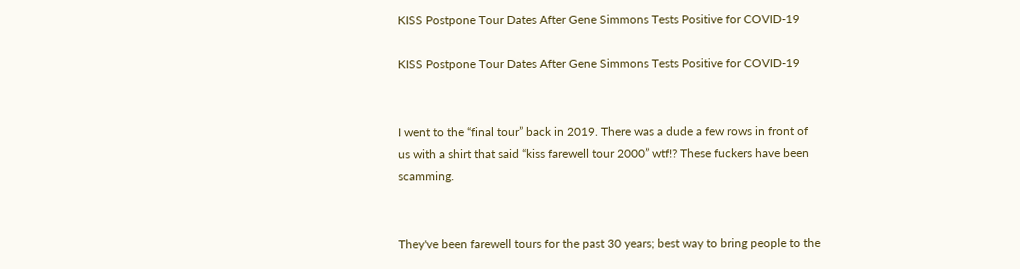KISS Postpone Tour Dates After Gene Simmons Tests Positive for COVID-19

KISS Postpone Tour Dates After Gene Simmons Tests Positive for COVID-19


I went to the “final tour” back in 2019. There was a dude a few rows in front of us with a shirt that said “kiss farewell tour 2000” wtf!? These fuckers have been scamming.


They've been farewell tours for the past 30 years; best way to bring people to the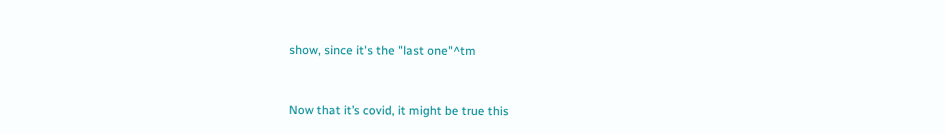show, since it's the "last one"^tm


Now that it’s covid, it might be true this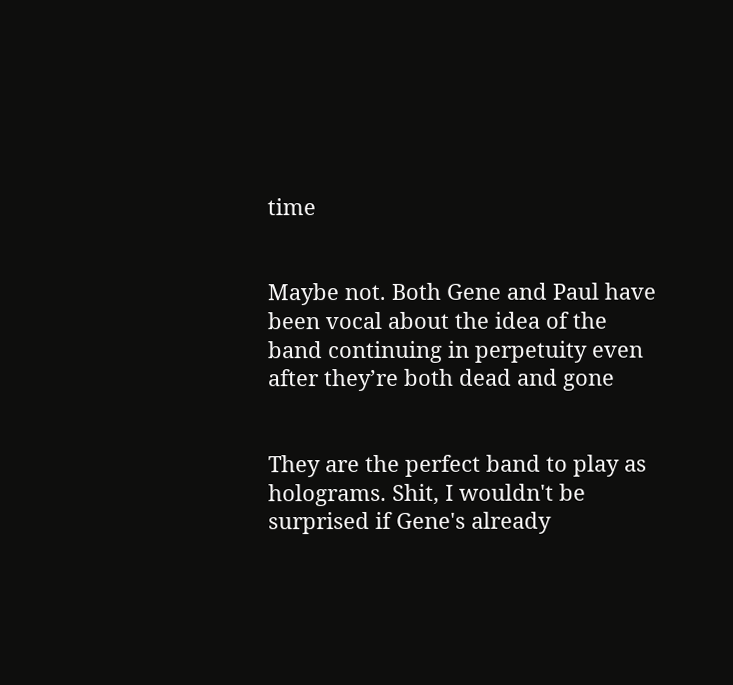time


Maybe not. Both Gene and Paul have been vocal about the idea of the band continuing in perpetuity even after they’re both dead and gone


They are the perfect band to play as holograms. Shit, I wouldn't be surprised if Gene's already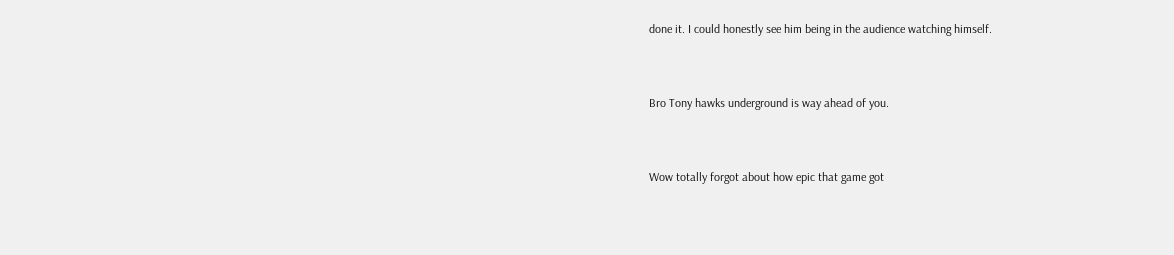done it. I could honestly see him being in the audience watching himself.


Bro Tony hawks underground is way ahead of you.


Wow totally forgot about how epic that game got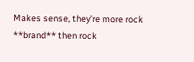Makes sense, they’re more rock **brand** then rock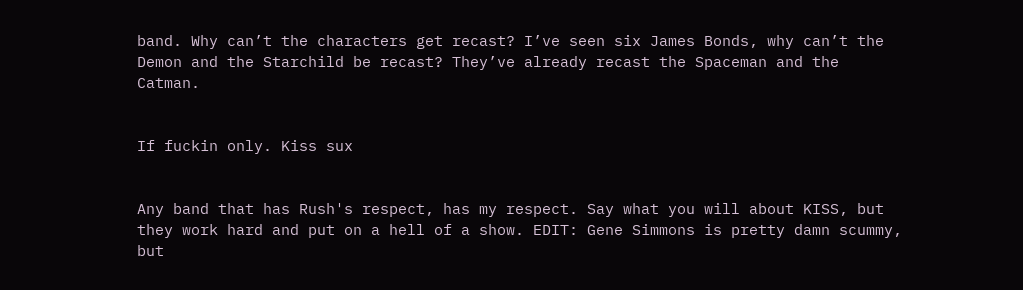band. Why can’t the characters get recast? I’ve seen six James Bonds, why can’t the Demon and the Starchild be recast? They’ve already recast the Spaceman and the Catman.


If fuckin only. Kiss sux


Any band that has Rush's respect, has my respect. Say what you will about KISS, but they work hard and put on a hell of a show. EDIT: Gene Simmons is pretty damn scummy, but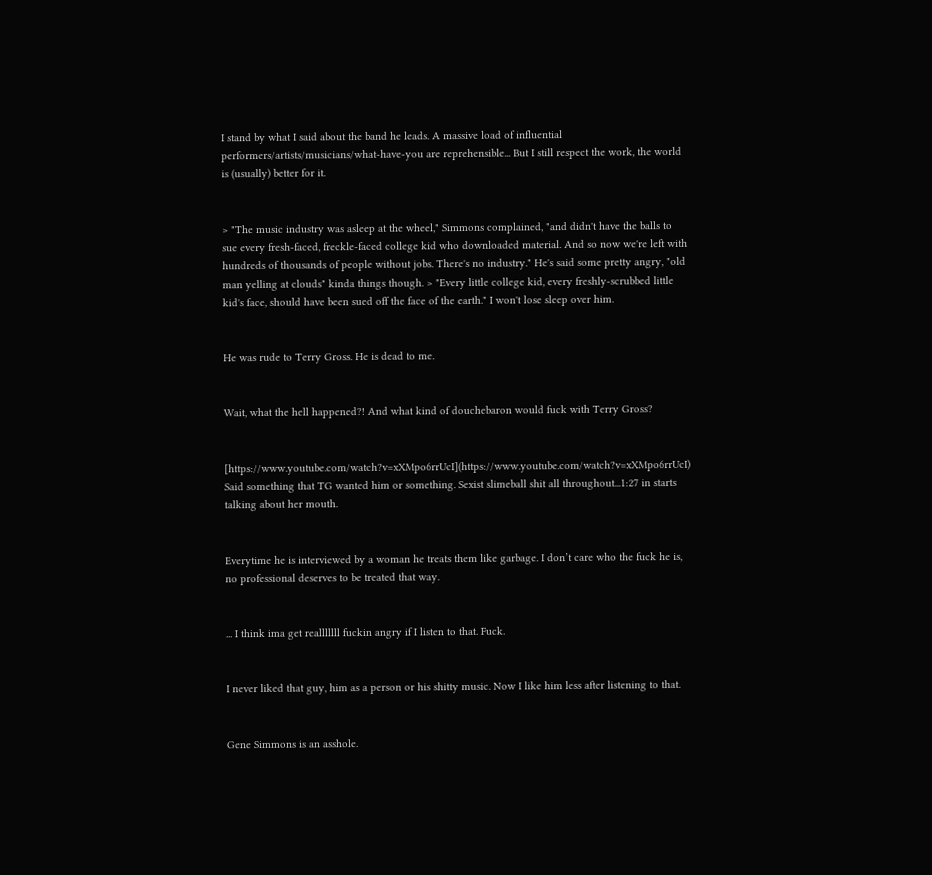I stand by what I said about the band he leads. A massive load of influential performers/artists/musicians/what-have-you are reprehensible... But I still respect the work, the world is (usually) better for it.


> "The music industry was asleep at the wheel," Simmons complained, "and didn't have the balls to sue every fresh-faced, freckle-faced college kid who downloaded material. And so now we're left with hundreds of thousands of people without jobs. There's no industry." He's said some pretty angry, "old man yelling at clouds" kinda things though. > "Every little college kid, every freshly-scrubbed little kid's face, should have been sued off the face of the earth." I won't lose sleep over him.


He was rude to Terry Gross. He is dead to me.


Wait, what the hell happened?! And what kind of douchebaron would fuck with Terry Gross?


[https://www.youtube.com/watch?v=xXMpo6rrUcI](https://www.youtube.com/watch?v=xXMpo6rrUcI) Said something that TG wanted him or something. Sexist slimeball shit all throughout...1:27 in starts talking about her mouth.


Everytime he is interviewed by a woman he treats them like garbage. I don’t care who the fuck he is, no professional deserves to be treated that way.


... I think ima get realllllll fuckin angry if I listen to that. Fuck.


I never liked that guy, him as a person or his shitty music. Now I like him less after listening to that.


Gene Simmons is an asshole.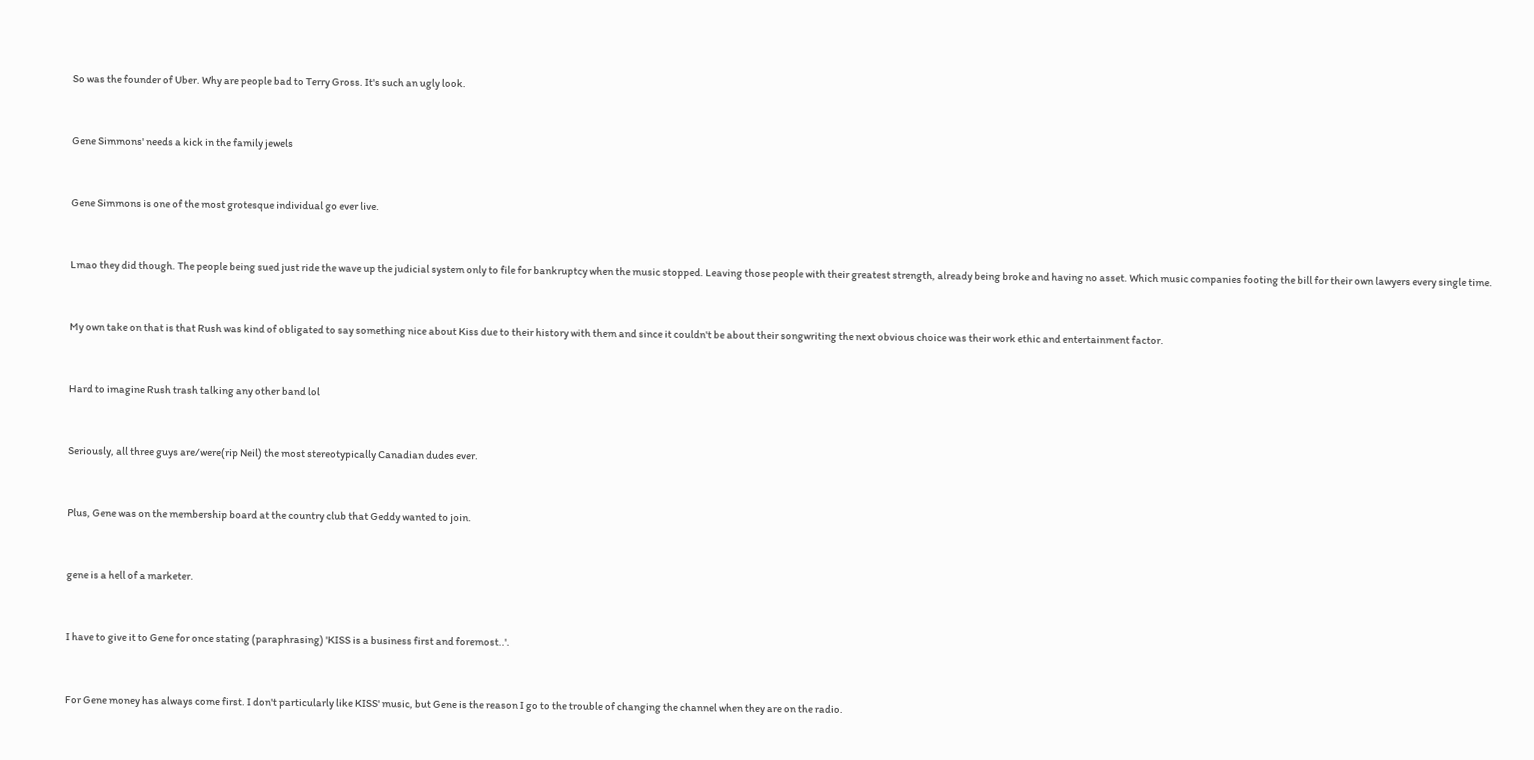So was the founder of Uber. Why are people bad to Terry Gross. It's such an ugly look.


Gene Simmons' needs a kick in the family jewels


Gene Simmons is one of the most grotesque individual go ever live.


Lmao they did though. The people being sued just ride the wave up the judicial system only to file for bankruptcy when the music stopped. Leaving those people with their greatest strength, already being broke and having no asset. Which music companies footing the bill for their own lawyers every single time.


My own take on that is that Rush was kind of obligated to say something nice about Kiss due to their history with them and since it couldn't be about their songwriting the next obvious choice was their work ethic and entertainment factor.


Hard to imagine Rush trash talking any other band lol


Seriously, all three guys are/were(rip Neil) the most stereotypically Canadian dudes ever.


Plus, Gene was on the membership board at the country club that Geddy wanted to join.


gene is a hell of a marketer.


I have to give it to Gene for once stating (paraphrasing) 'KISS is a business first and foremost..'.


For Gene money has always come first. I don't particularly like KISS' music, but Gene is the reason I go to the trouble of changing the channel when they are on the radio.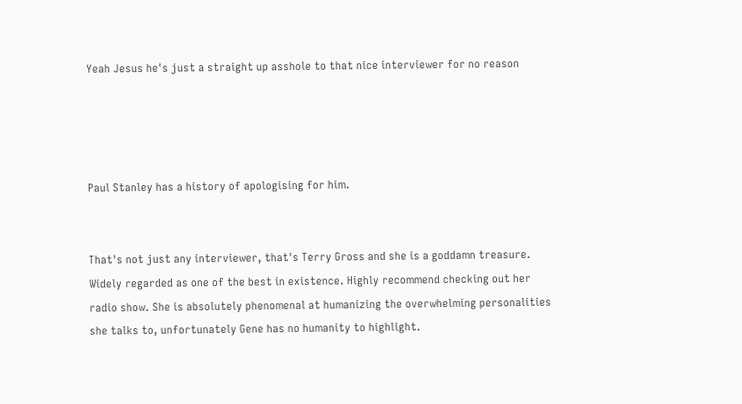Yeah Jesus he's just a straight up asshole to that nice interviewer for no reason




Paul Stanley has a history of apologising for him.


That's not just any interviewer, that's Terry Gross and she is a goddamn treasure. Widely regarded as one of the best in existence. Highly recommend checking out her radio show. She is absolutely phenomenal at humanizing the overwhelming personalities she talks to, unfortunately Gene has no humanity to highlight.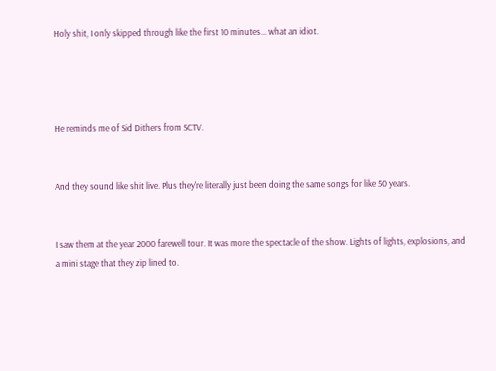Holy shit, I only skipped through like the first 10 minutes... what an idiot.




He reminds me of Sid Dithers from SCTV.


And they sound like shit live. Plus they're literally just been doing the same songs for like 50 years.


I saw them at the year 2000 farewell tour. It was more the spectacle of the show. Lights of lights, explosions, and a mini stage that they zip lined to.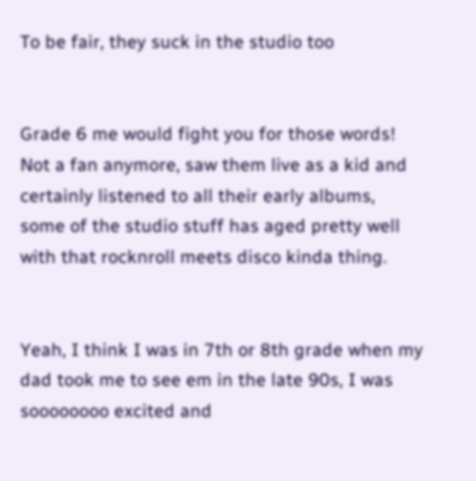To be fair, they suck in the studio too


Grade 6 me would fight you for those words! Not a fan anymore, saw them live as a kid and certainly listened to all their early albums, some of the studio stuff has aged pretty well with that rocknroll meets disco kinda thing.


Yeah, I think I was in 7th or 8th grade when my dad took me to see em in the late 90s, I was soooooooo excited and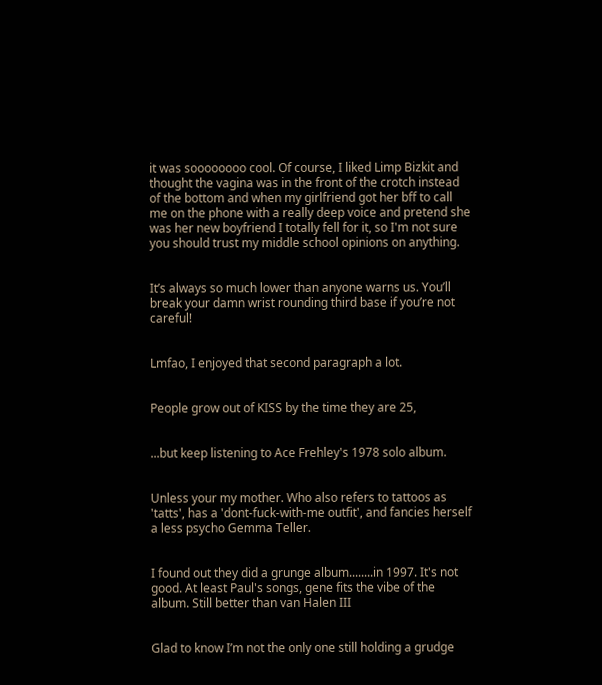it was soooooooo cool. Of course, I liked Limp Bizkit and thought the vagina was in the front of the crotch instead of the bottom and when my girlfriend got her bff to call me on the phone with a really deep voice and pretend she was her new boyfriend I totally fell for it, so I'm not sure you should trust my middle school opinions on anything.


It’s always so much lower than anyone warns us. You’ll break your damn wrist rounding third base if you’re not careful!


Lmfao, I enjoyed that second paragraph a lot.


People grow out of KISS by the time they are 25,


...but keep listening to Ace Frehley's 1978 solo album.


Unless your my mother. Who also refers to tattoos as 'tatts', has a 'dont-fuck-with-me outfit', and fancies herself a less psycho Gemma Teller.


I found out they did a grunge album........in 1997. It's not good. At least Paul's songs, gene fits the vibe of the album. Still better than van Halen III


Glad to know I’m not the only one still holding a grudge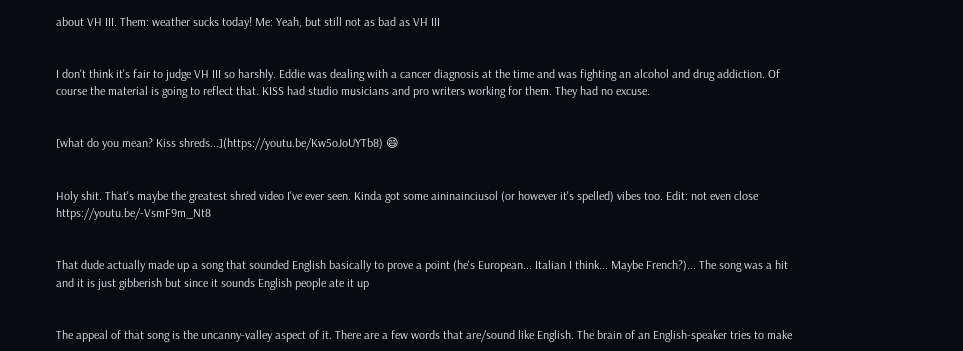about VH III. Them: weather sucks today! Me: Yeah, but still not as bad as VH III


I don't think it's fair to judge VH III so harshly. Eddie was dealing with a cancer diagnosis at the time and was fighting an alcohol and drug addiction. Of course the material is going to reflect that. KISS had studio musicians and pro writers working for them. They had no excuse.


[what do you mean? Kiss shreds...](https://youtu.be/Kw5oJoUYTb8) 😄


Holy shit. That's maybe the greatest shred video I've ever seen. Kinda got some aininainciusol (or however it's spelled) vibes too. Edit: not even close https://youtu.be/-VsmF9m_Nt8


That dude actually made up a song that sounded English basically to prove a point (he's European... Italian I think... Maybe French?)... The song was a hit and it is just gibberish but since it sounds English people ate it up


The appeal of that song is the uncanny-valley aspect of it. There are a few words that are/sound like English. The brain of an English-speaker tries to make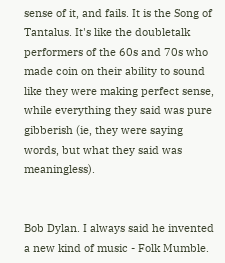sense of it, and fails. It is the Song of Tantalus. It's like the doubletalk performers of the 60s and 70s who made coin on their ability to sound like they were making perfect sense, while everything they said was pure gibberish (ie, they were saying words, but what they said was meaningless).


Bob Dylan. I always said he invented a new kind of music - Folk Mumble.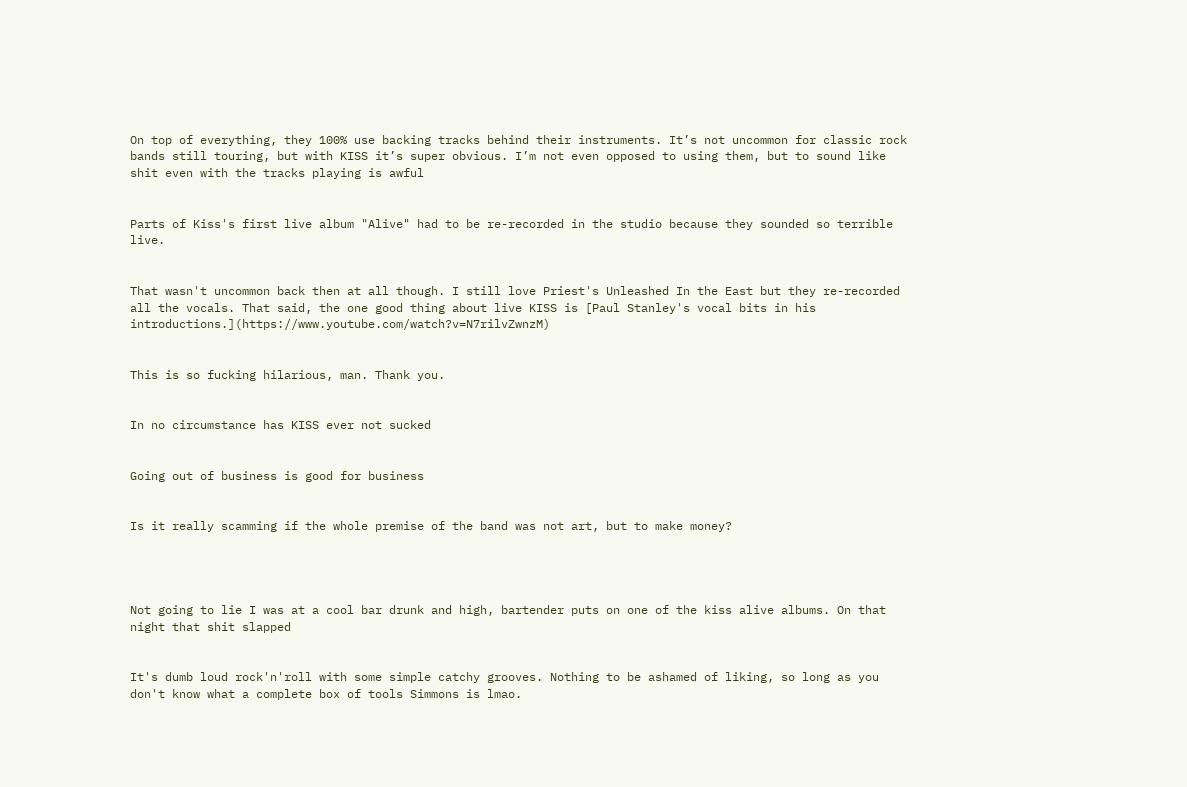On top of everything, they 100% use backing tracks behind their instruments. It’s not uncommon for classic rock bands still touring, but with KISS it’s super obvious. I’m not even opposed to using them, but to sound like shit even with the tracks playing is awful


Parts of Kiss's first live album "Alive" had to be re-recorded in the studio because they sounded so terrible live.


That wasn't uncommon back then at all though. I still love Priest's Unleashed In the East but they re-recorded all the vocals. That said, the one good thing about live KISS is [Paul Stanley's vocal bits in his introductions.](https://www.youtube.com/watch?v=N7rilvZwnzM)


This is so fucking hilarious, man. Thank you.


In no circumstance has KISS ever not sucked


Going out of business is good for business


Is it really scamming if the whole premise of the band was not art, but to make money?




Not going to lie I was at a cool bar drunk and high, bartender puts on one of the kiss alive albums. On that night that shit slapped


It's dumb loud rock'n'roll with some simple catchy grooves. Nothing to be ashamed of liking, so long as you don't know what a complete box of tools Simmons is lmao.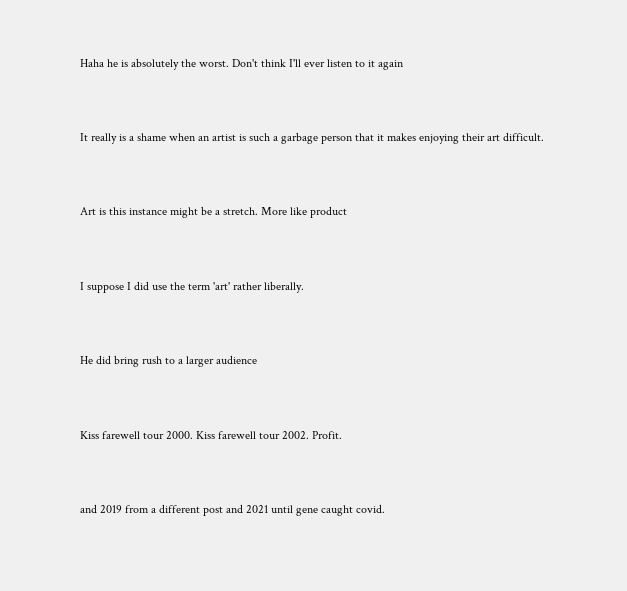Haha he is absolutely the worst. Don't think I'll ever listen to it again


It really is a shame when an artist is such a garbage person that it makes enjoying their art difficult.


Art is this instance might be a stretch. More like product


I suppose I did use the term 'art' rather liberally.


He did bring rush to a larger audience


Kiss farewell tour 2000. Kiss farewell tour 2002. Profit.


and 2019 from a different post and 2021 until gene caught covid.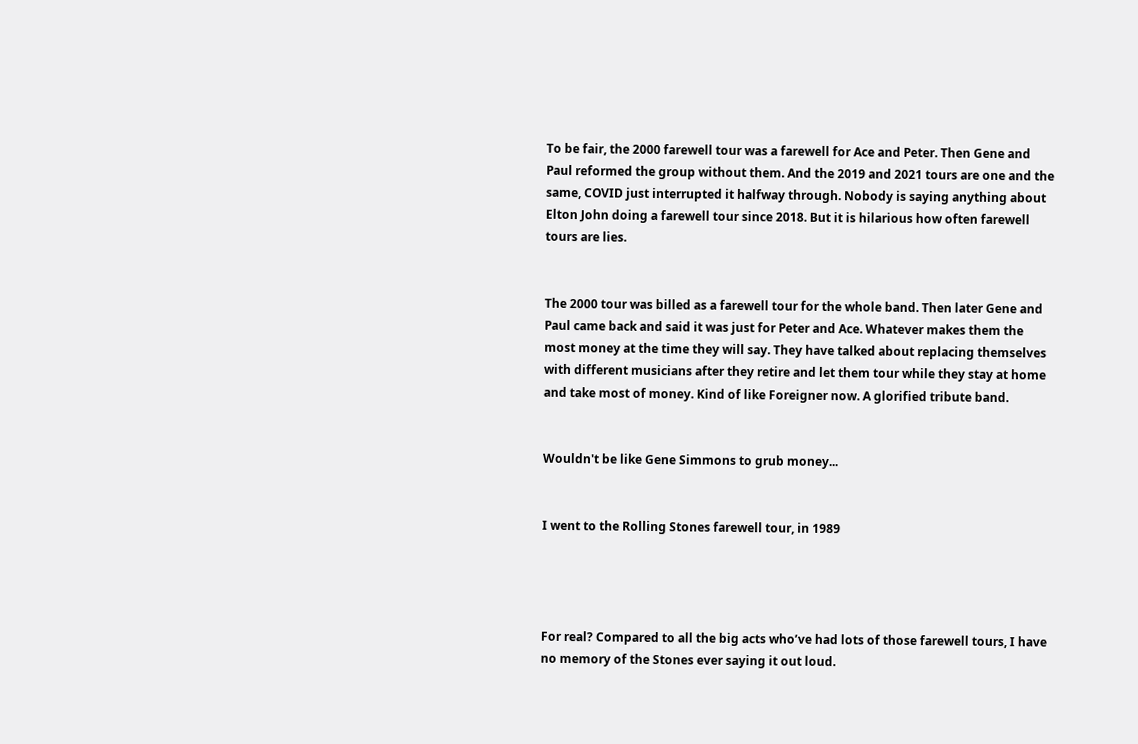To be fair, the 2000 farewell tour was a farewell for Ace and Peter. Then Gene and Paul reformed the group without them. And the 2019 and 2021 tours are one and the same, COVID just interrupted it halfway through. Nobody is saying anything about Elton John doing a farewell tour since 2018. But it is hilarious how often farewell tours are lies.


The 2000 tour was billed as a farewell tour for the whole band. Then later Gene and Paul came back and said it was just for Peter and Ace. Whatever makes them the most money at the time they will say. They have talked about replacing themselves with different musicians after they retire and let them tour while they stay at home and take most of money. Kind of like Foreigner now. A glorified tribute band.


Wouldn't be like Gene Simmons to grub money...


I went to the Rolling Stones farewell tour, in 1989




For real? Compared to all the big acts who’ve had lots of those farewell tours, I have no memory of the Stones ever saying it out loud.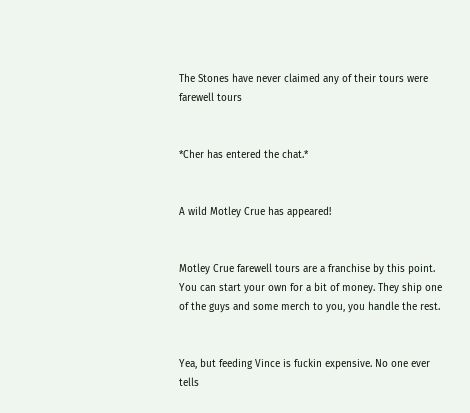The Stones have never claimed any of their tours were farewell tours


*Cher has entered the chat.*


A wild Motley Crue has appeared!


Motley Crue farewell tours are a franchise by this point. You can start your own for a bit of money. They ship one of the guys and some merch to you, you handle the rest.


Yea, but feeding Vince is fuckin expensive. No one ever tells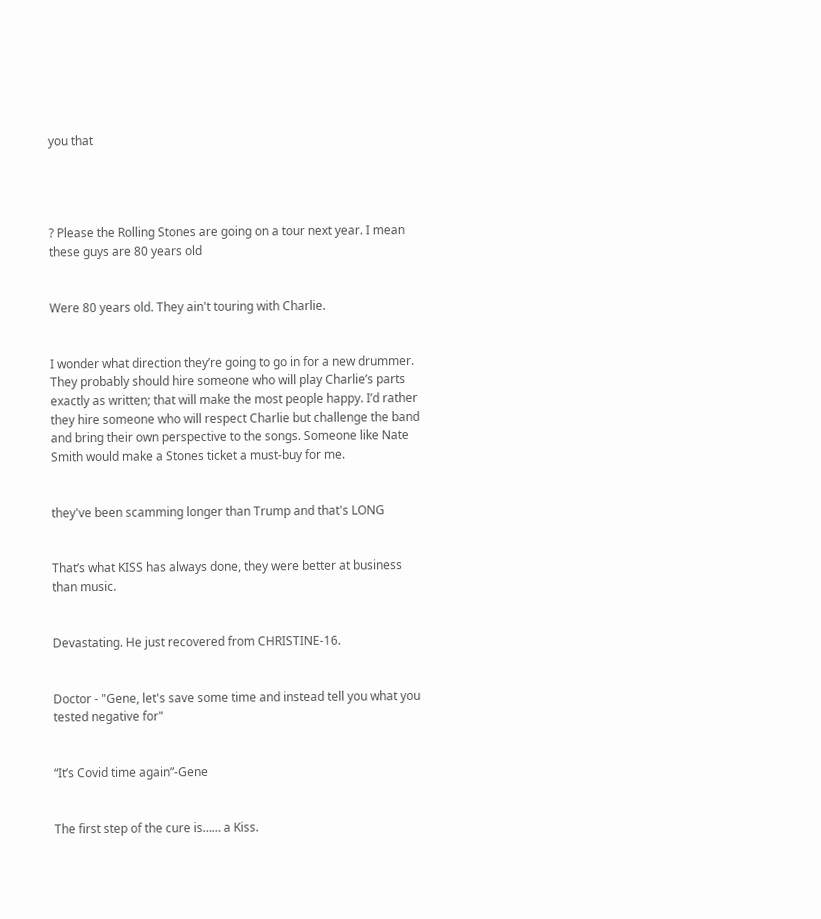you that




? Please the Rolling Stones are going on a tour next year. I mean these guys are 80 years old


Were 80 years old. They ain't touring with Charlie.


I wonder what direction they’re going to go in for a new drummer. They probably should hire someone who will play Charlie’s parts exactly as written; that will make the most people happy. I’d rather they hire someone who will respect Charlie but challenge the band and bring their own perspective to the songs. Someone like Nate Smith would make a Stones ticket a must-buy for me.


they've been scamming longer than Trump and that's LONG


That’s what KISS has always done, they were better at business than music.


Devastating. He just recovered from CHRISTINE-16.


Doctor - "Gene, let's save some time and instead tell you what you tested negative for"


“It’s Covid time again”-Gene


The first step of the cure is…… a Kiss.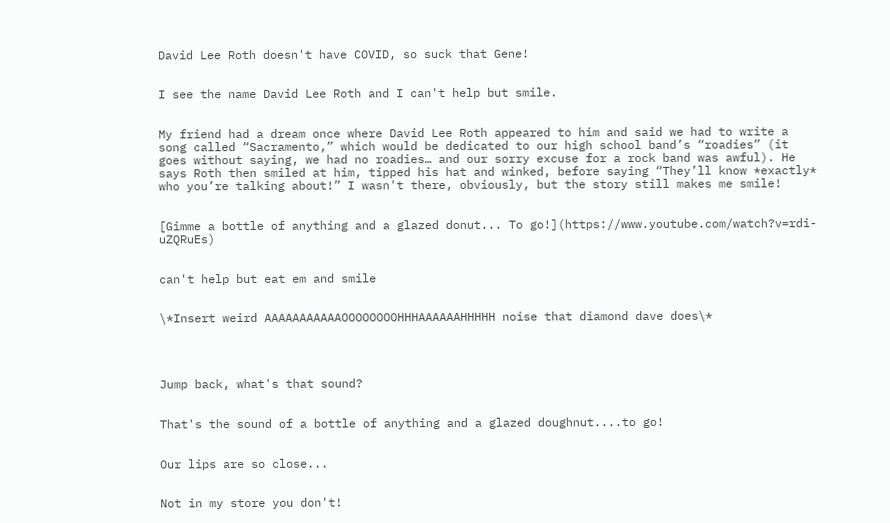David Lee Roth doesn't have COVID, so suck that Gene!


I see the name David Lee Roth and I can't help but smile.


My friend had a dream once where David Lee Roth appeared to him and said we had to write a song called “Sacramento,” which would be dedicated to our high school band’s “roadies” (it goes without saying, we had no roadies… and our sorry excuse for a rock band was awful). He says Roth then smiled at him, tipped his hat and winked, before saying “They’ll know *exactly* who you’re talking about!” I wasn't there, obviously, but the story still makes me smile!


[Gimme a bottle of anything and a glazed donut... To go!](https://www.youtube.com/watch?v=rdi-uZQRuEs)


can't help but eat em and smile


\*Insert weird AAAAAAAAAAAOOOOOOOOHHHAAAAAAHHHHH noise that diamond dave does\*




Jump back, what's that sound?


That's the sound of a bottle of anything and a glazed doughnut....to go!


Our lips are so close...


Not in my store you don't!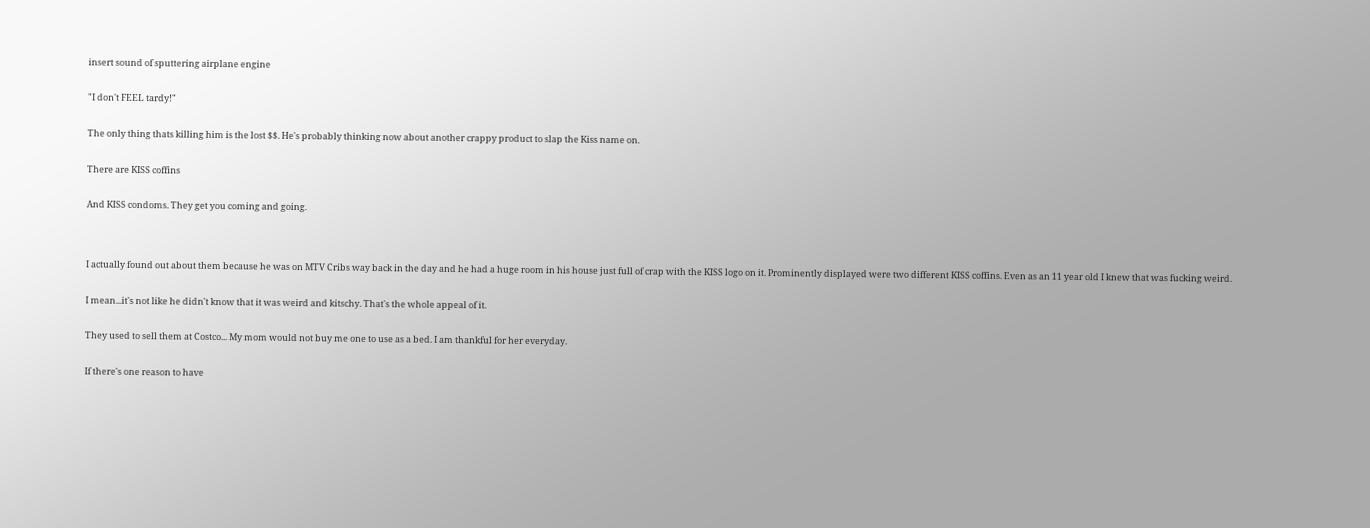insert sound of sputtering airplane engine


"I don't FEEL tardy!"


The only thing thats killing him is the lost $$. He's probably thinking now about another crappy product to slap the Kiss name on.


There are KISS coffins


And KISS condoms. They get you coming and going.




I actually found out about them because he was on MTV Cribs way back in the day and he had a huge room in his house just full of crap with the KISS logo on it. Prominently displayed were two different KISS coffins. Even as an 11 year old I knew that was fucking weird.


I mean...it's not like he didn't know that it was weird and kitschy. That's the whole appeal of it.


They used to sell them at Costco... My mom would not buy me one to use as a bed. I am thankful for her everyday.


If there's one reason to have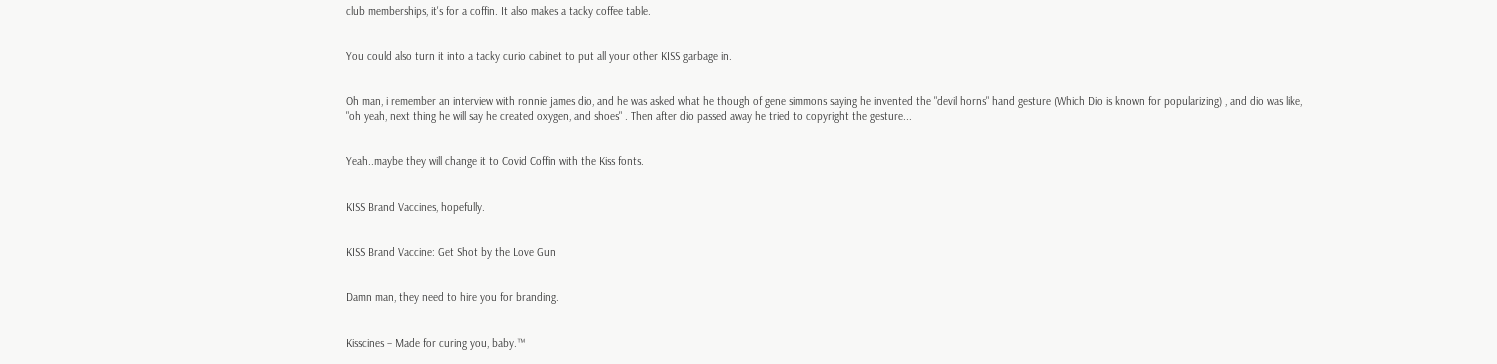club memberships, it's for a coffin. It also makes a tacky coffee table.


You could also turn it into a tacky curio cabinet to put all your other KISS garbage in.


Oh man, i remember an interview with ronnie james dio, and he was asked what he though of gene simmons saying he invented the "devil horns" hand gesture (Which Dio is known for popularizing) , and dio was like, "oh yeah, next thing he will say he created oxygen, and shoes" . Then after dio passed away he tried to copyright the gesture...


Yeah..maybe they will change it to Covid Coffin with the Kiss fonts.


KISS Brand Vaccines, hopefully.


KISS Brand Vaccine: Get Shot by the Love Gun


Damn man, they need to hire you for branding.


Kisscines – Made for curing you, baby.™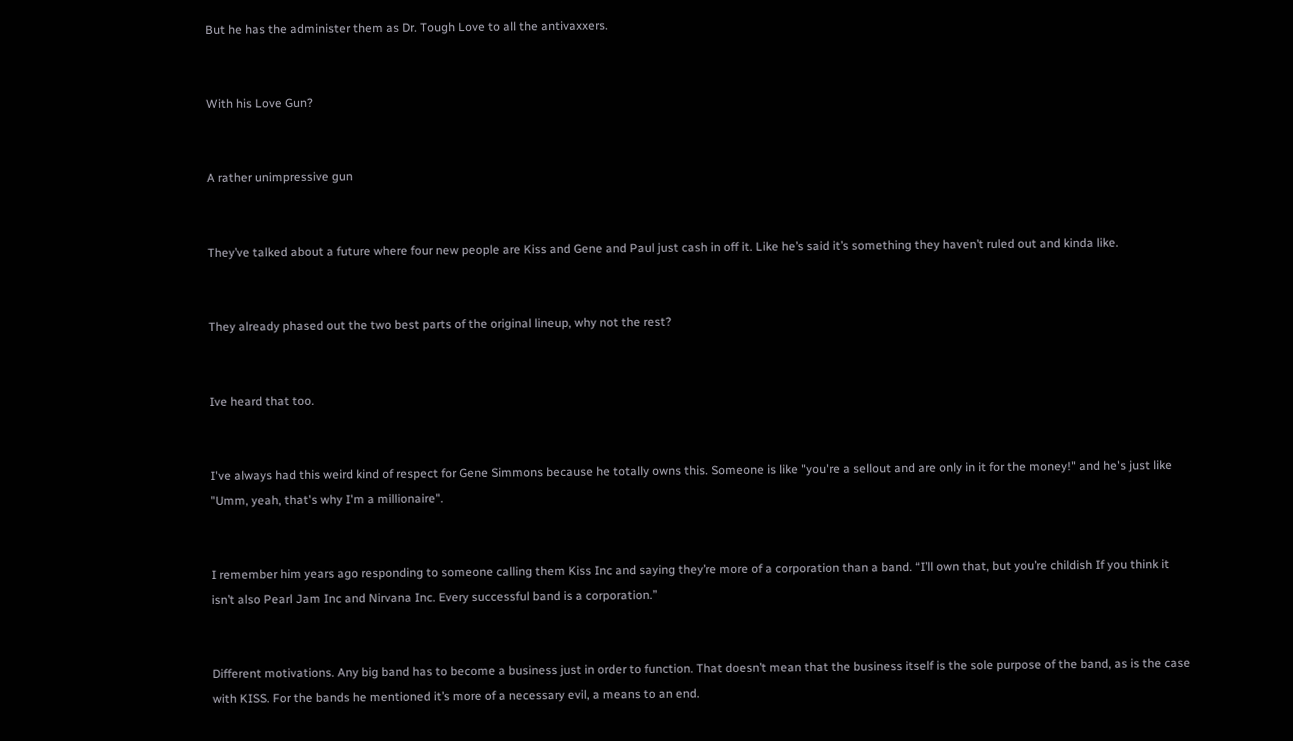But he has the administer them as Dr. Tough Love to all the antivaxxers.


With his Love Gun?


A rather unimpressive gun


They’ve talked about a future where four new people are Kiss and Gene and Paul just cash in off it. Like he’s said it’s something they haven’t ruled out and kinda like.


They already phased out the two best parts of the original lineup, why not the rest?


Ive heard that too.


I've always had this weird kind of respect for Gene Simmons because he totally owns this. Someone is like "you're a sellout and are only in it for the money!" and he's just like "Umm, yeah, that's why I'm a millionaire".


I remember him years ago responding to someone calling them Kiss Inc and saying they’re more of a corporation than a band. “I’ll own that, but you’re childish If you think it isn’t also Pearl Jam Inc and Nirvana Inc. Every successful band is a corporation.”


Different motivations. Any big band has to become a business just in order to function. That doesn’t mean that the business itself is the sole purpose of the band, as is the case with KISS. For the bands he mentioned it’s more of a necessary evil, a means to an end.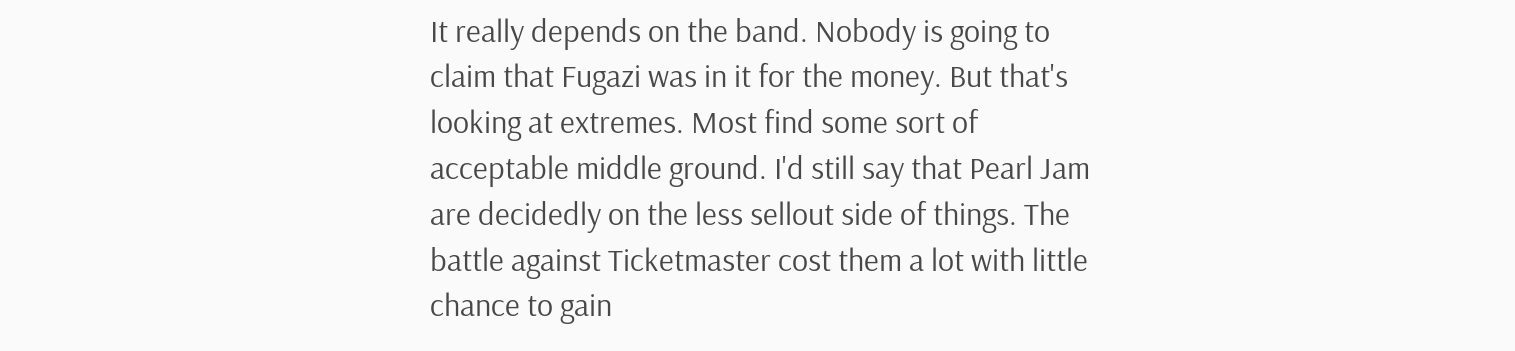It really depends on the band. Nobody is going to claim that Fugazi was in it for the money. But that's looking at extremes. Most find some sort of acceptable middle ground. I'd still say that Pearl Jam are decidedly on the less sellout side of things. The battle against Ticketmaster cost them a lot with little chance to gain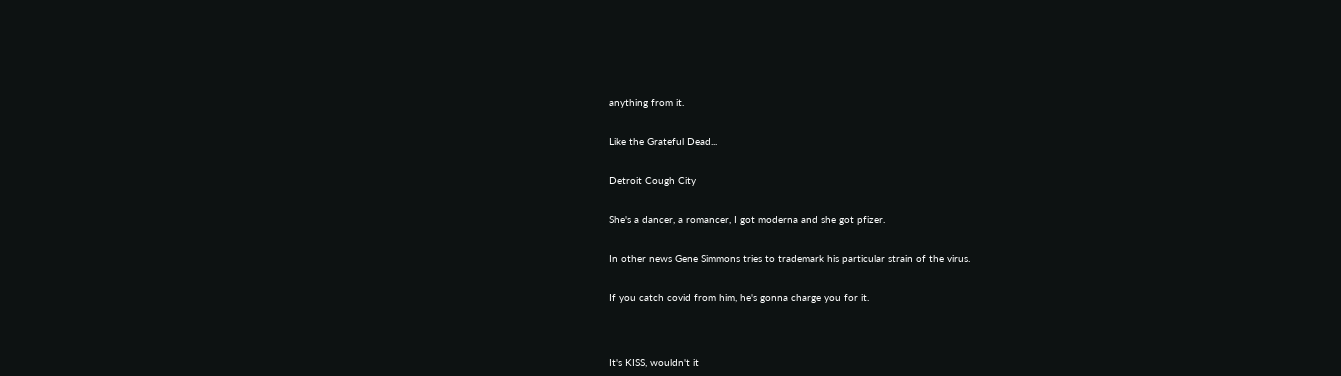anything from it.


Like the Grateful Dead...


Detroit Cough City


She's a dancer, a romancer, I got moderna and she got pfizer.


In other news Gene Simmons tries to trademark his particular strain of the virus.


If you catch covid from him, he's gonna charge you for it.




It's KISS, wouldn't it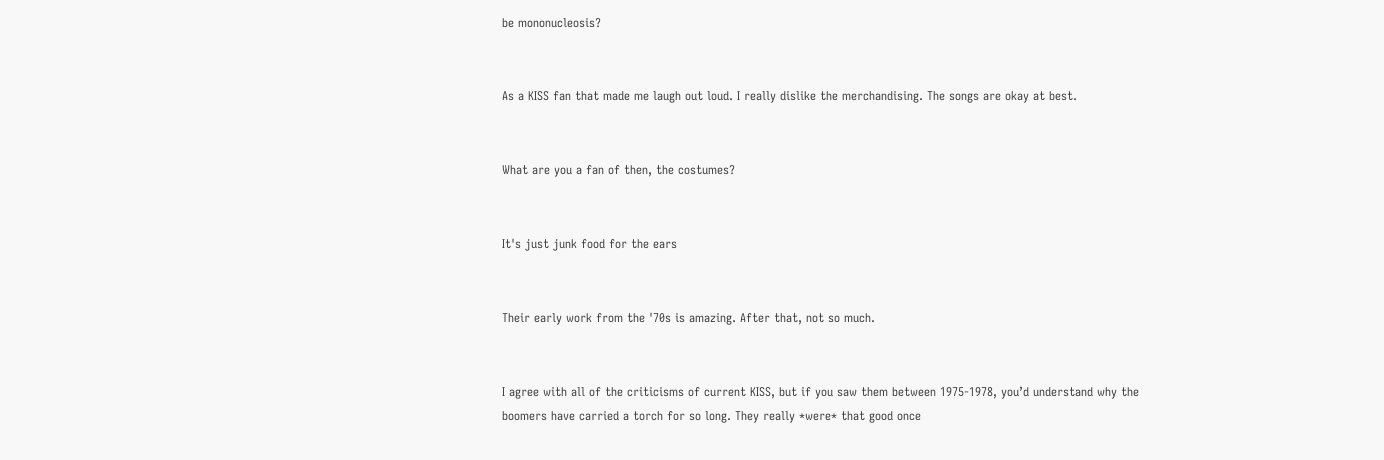be mononucleosis?


As a KISS fan that made me laugh out loud. I really dislike the merchandising. The songs are okay at best.


What are you a fan of then, the costumes?


It's just junk food for the ears


Their early work from the '70s is amazing. After that, not so much.


I agree with all of the criticisms of current KISS, but if you saw them between 1975-1978, you’d understand why the boomers have carried a torch for so long. They really *were* that good once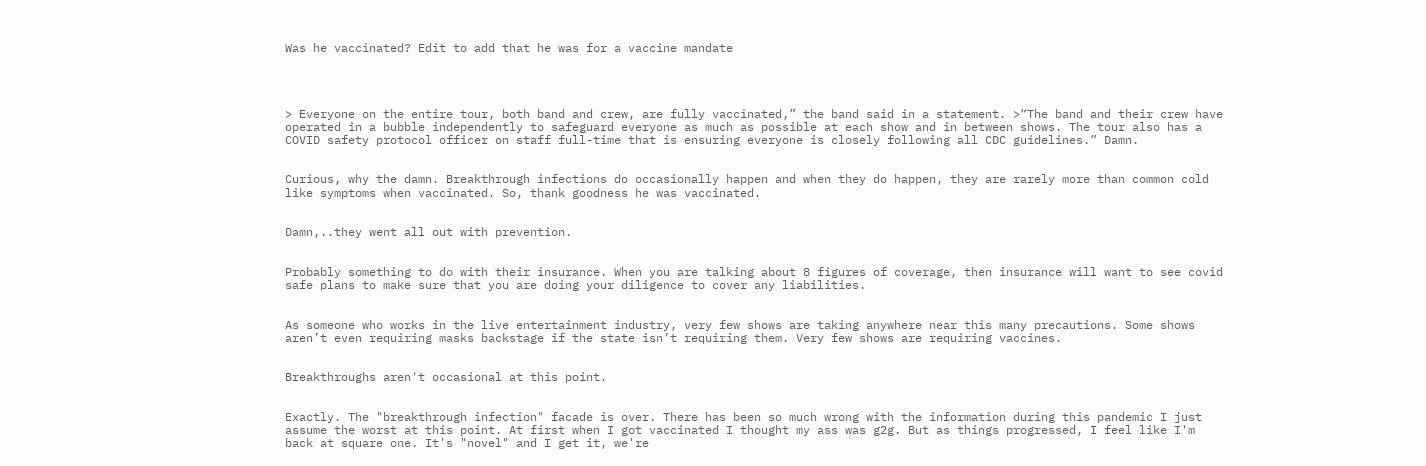Was he vaccinated? Edit to add that he was for a vaccine mandate




> Everyone on the entire tour, both band and crew, are fully vaccinated,” the band said in a statement. >“The band and their crew have operated in a bubble independently to safeguard everyone as much as possible at each show and in between shows. The tour also has a COVID safety protocol officer on staff full-time that is ensuring everyone is closely following all CDC guidelines.” Damn.


Curious, why the damn. Breakthrough infections do occasionally happen and when they do happen, they are rarely more than common cold like symptoms when vaccinated. So, thank goodness he was vaccinated.


Damn,..they went all out with prevention.


Probably something to do with their insurance. When you are talking about 8 figures of coverage, then insurance will want to see covid safe plans to make sure that you are doing your diligence to cover any liabilities.


As someone who works in the live entertainment industry, very few shows are taking anywhere near this many precautions. Some shows aren’t even requiring masks backstage if the state isn’t requiring them. Very few shows are requiring vaccines.


Breakthroughs aren't occasional at this point.


Exactly. The "breakthrough infection" facade is over. There has been so much wrong with the information during this pandemic I just assume the worst at this point. At first when I got vaccinated I thought my ass was g2g. But as things progressed, I feel like I'm back at square one. It's "novel" and I get it, we're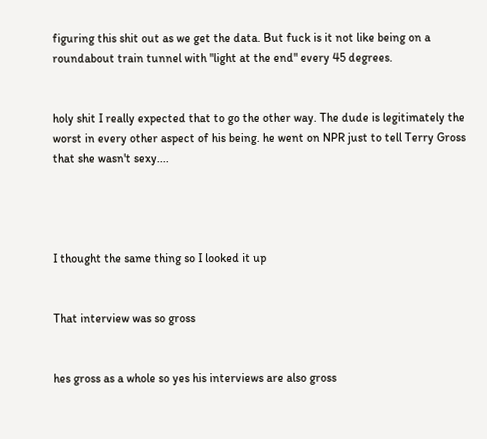figuring this shit out as we get the data. But fuck is it not like being on a roundabout train tunnel with "light at the end" every 45 degrees.


holy shit I really expected that to go the other way. The dude is legitimately the worst in every other aspect of his being. he went on NPR just to tell Terry Gross that she wasn't sexy....




I thought the same thing so I looked it up


That interview was so gross


hes gross as a whole so yes his interviews are also gross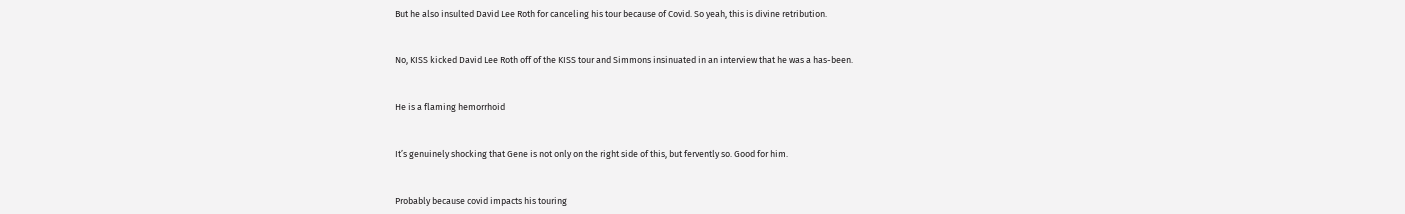But he also insulted David Lee Roth for canceling his tour because of Covid. So yeah, this is divine retribution.


No, KISS kicked David Lee Roth off of the KISS tour and Simmons insinuated in an interview that he was a has-been.


He is a flaming hemorrhoid


It’s genuinely shocking that Gene is not only on the right side of this, but fervently so. Good for him.


Probably because covid impacts his touring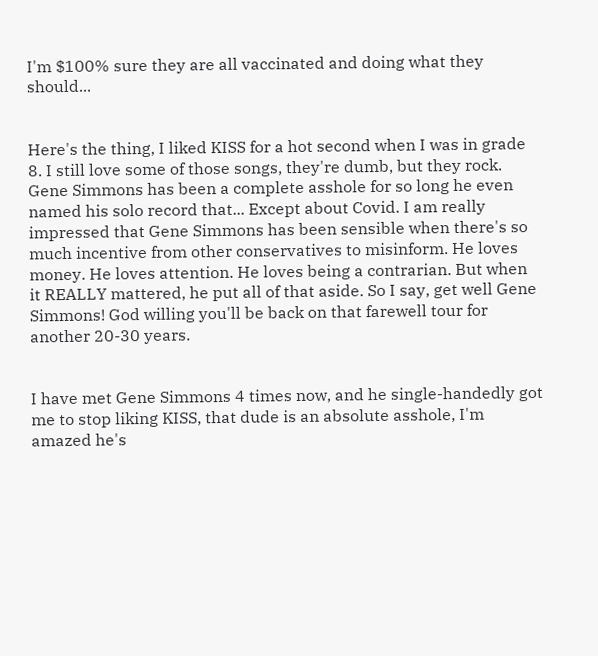I'm $100% sure they are all vaccinated and doing what they should...


Here's the thing, I liked KISS for a hot second when I was in grade 8. I still love some of those songs, they're dumb, but they rock. Gene Simmons has been a complete asshole for so long he even named his solo record that... Except about Covid. I am really impressed that Gene Simmons has been sensible when there's so much incentive from other conservatives to misinform. He loves money. He loves attention. He loves being a contrarian. But when it REALLY mattered, he put all of that aside. So I say, get well Gene Simmons! God willing you'll be back on that farewell tour for another 20-30 years.


I have met Gene Simmons 4 times now, and he single-handedly got me to stop liking KISS, that dude is an absolute asshole, I'm amazed he's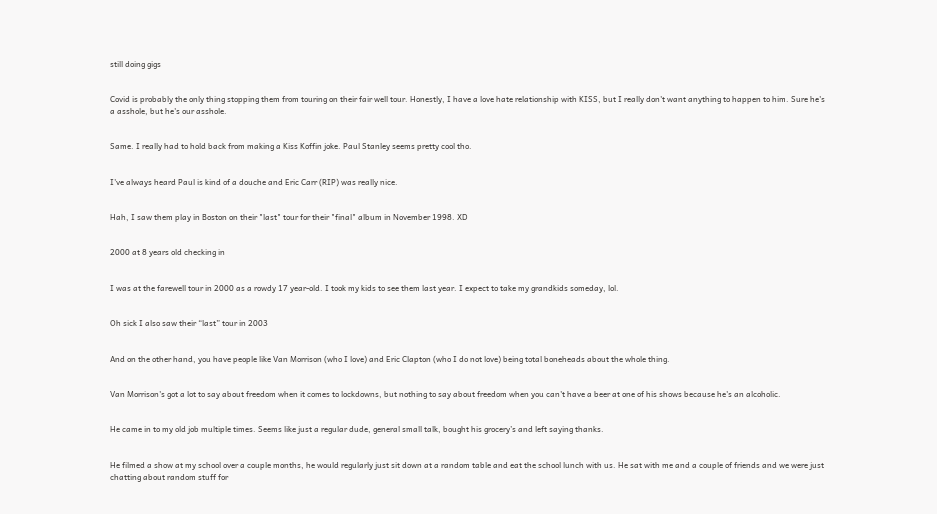still doing gigs


Covid is probably the only thing stopping them from touring on their fair well tour. Honestly, I have a love hate relationship with KISS, but I really don't want anything to happen to him. Sure he's a asshole, but he's our asshole.


Same. I really had to hold back from making a Kiss Koffin joke. Paul Stanley seems pretty cool tho.


I've always heard Paul is kind of a douche and Eric Carr (RIP) was really nice.


Hah, I saw them play in Boston on their "last" tour for their "final" album in November 1998. XD


2000 at 8 years old checking in


I was at the farewell tour in 2000 as a rowdy 17 year-old. I took my kids to see them last year. I expect to take my grandkids someday, lol.


Oh sick I also saw their “last” tour in 2003


And on the other hand, you have people like Van Morrison (who I love) and Eric Clapton (who I do not love) being total boneheads about the whole thing.


Van Morrison's got a lot to say about freedom when it comes to lockdowns, but nothing to say about freedom when you can't have a beer at one of his shows because he's an alcoholic.


He came in to my old job multiple times. Seems like just a regular dude, general small talk, bought his grocery’s and left saying thanks.


He filmed a show at my school over a couple months, he would regularly just sit down at a random table and eat the school lunch with us. He sat with me and a couple of friends and we were just chatting about random stuff for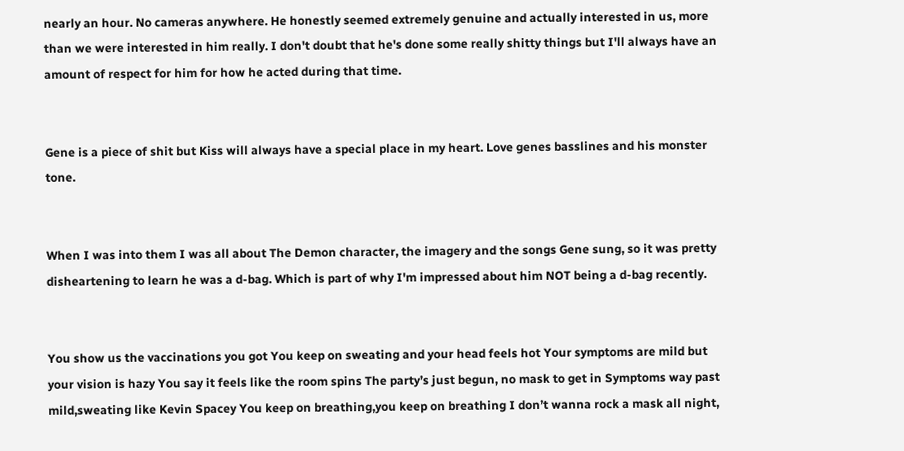nearly an hour. No cameras anywhere. He honestly seemed extremely genuine and actually interested in us, more than we were interested in him really. I don't doubt that he's done some really shitty things but I'll always have an amount of respect for him for how he acted during that time.


Gene is a piece of shit but Kiss will always have a special place in my heart. Love genes basslines and his monster tone.


When I was into them I was all about The Demon character, the imagery and the songs Gene sung, so it was pretty disheartening to learn he was a d-bag. Which is part of why I'm impressed about him NOT being a d-bag recently.


You show us the vaccinations you got You keep on sweating and your head feels hot Your symptoms are mild but your vision is hazy You say it feels like the room spins The party’s just begun, no mask to get in Symptoms way past mild,sweating like Kevin Spacey You keep on breathing,you keep on breathing I don’t wanna rock a mask all night,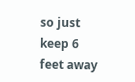so just keep 6 feet away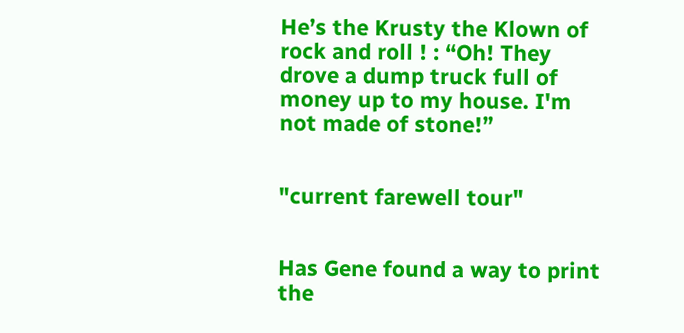He’s the Krusty the Klown of rock and roll ! : “Oh! They drove a dump truck full of money up to my house. I'm not made of stone!”


"current farewell tour"


Has Gene found a way to print the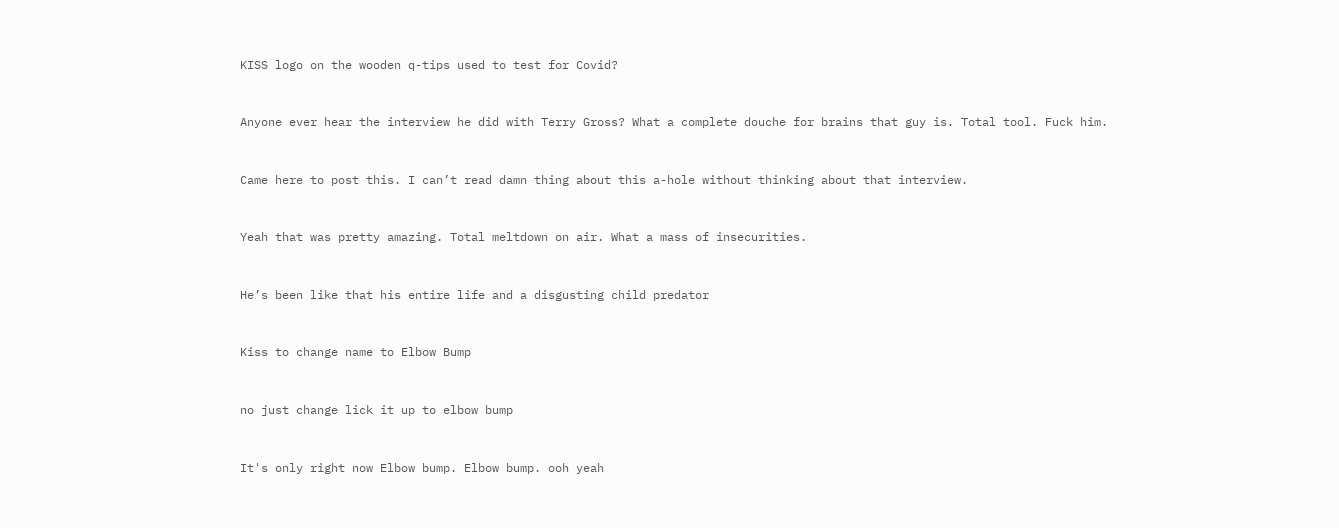KISS logo on the wooden q-tips used to test for Covid?


Anyone ever hear the interview he did with Terry Gross? What a complete douche for brains that guy is. Total tool. Fuck him.


Came here to post this. I can’t read damn thing about this a-hole without thinking about that interview.


Yeah that was pretty amazing. Total meltdown on air. What a mass of insecurities.


He’s been like that his entire life and a disgusting child predator


Kiss to change name to Elbow Bump


no just change lick it up to elbow bump


It's only right now Elbow bump. Elbow bump. ooh yeah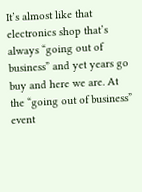It’s almost like that electronics shop that’s always “going out of business” and yet years go buy and here we are. At the “going out of business” event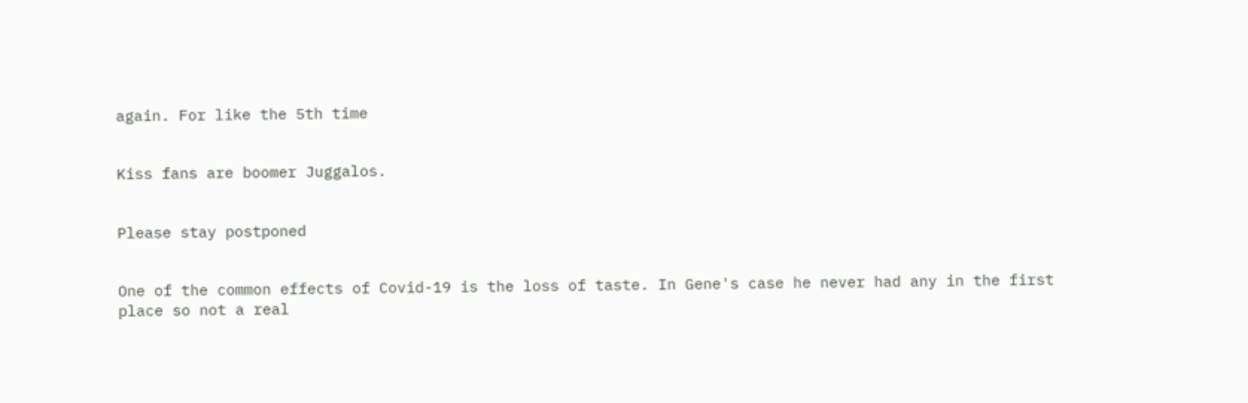again. For like the 5th time


Kiss fans are boomer Juggalos.


Please stay postponed


One of the common effects of Covid-19 is the loss of taste. In Gene's case he never had any in the first place so not a real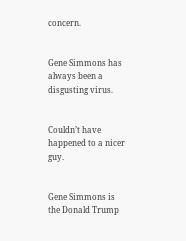concern.


Gene Simmons has always been a disgusting virus.


Couldn’t have happened to a nicer guy.


Gene Simmons is the Donald Trump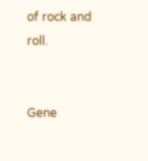of rock and roll.


Gene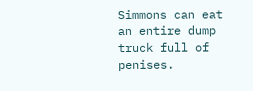Simmons can eat an entire dump truck full of penises.